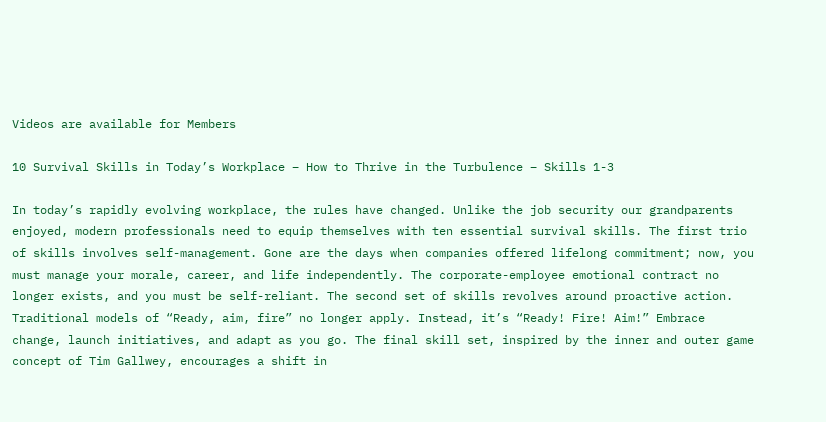Videos are available for Members

10 Survival Skills in Today’s Workplace – How to Thrive in the Turbulence – Skills 1-3

In today’s rapidly evolving workplace, the rules have changed. Unlike the job security our grandparents enjoyed, modern professionals need to equip themselves with ten essential survival skills. The first trio of skills involves self-management. Gone are the days when companies offered lifelong commitment; now, you must manage your morale, career, and life independently. The corporate-employee emotional contract no longer exists, and you must be self-reliant. The second set of skills revolves around proactive action. Traditional models of “Ready, aim, fire” no longer apply. Instead, it’s “Ready! Fire! Aim!” Embrace change, launch initiatives, and adapt as you go. The final skill set, inspired by the inner and outer game concept of Tim Gallwey, encourages a shift in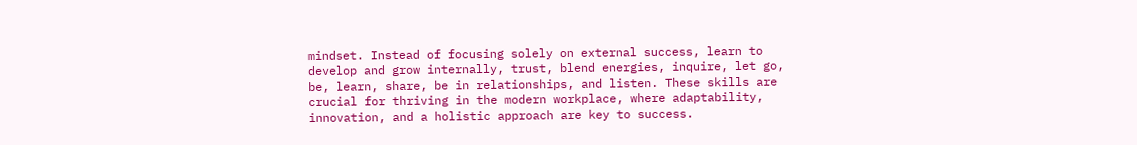mindset. Instead of focusing solely on external success, learn to develop and grow internally, trust, blend energies, inquire, let go, be, learn, share, be in relationships, and listen. These skills are crucial for thriving in the modern workplace, where adaptability, innovation, and a holistic approach are key to success.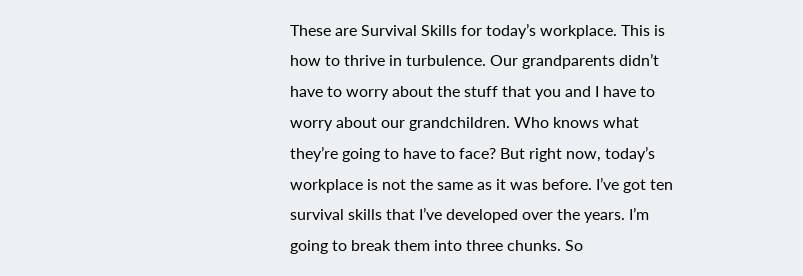These are Survival Skills for today’s workplace. This is how to thrive in turbulence. Our grandparents didn’t have to worry about the stuff that you and I have to worry about our grandchildren. Who knows what they’re going to have to face? But right now, today’s workplace is not the same as it was before. I’ve got ten survival skills that I’ve developed over the years. I’m going to break them into three chunks. So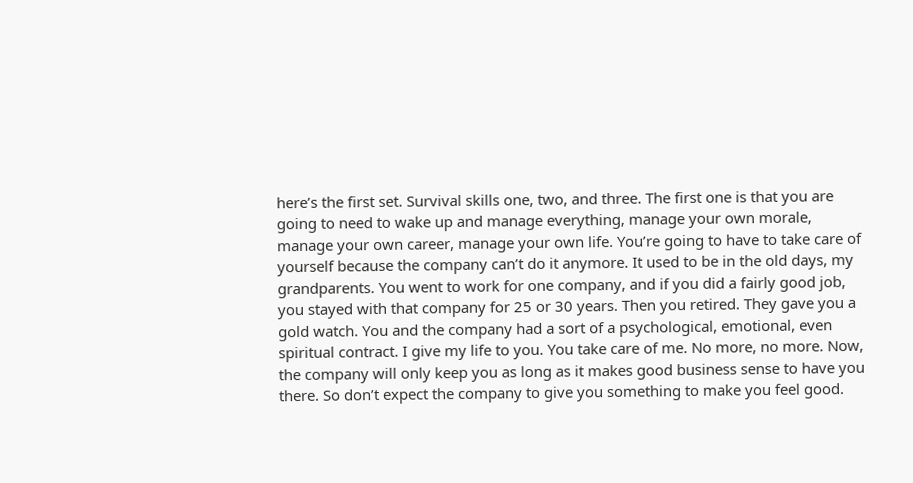here’s the first set. Survival skills one, two, and three. The first one is that you are going to need to wake up and manage everything, manage your own morale, manage your own career, manage your own life. You’re going to have to take care of yourself because the company can’t do it anymore. It used to be in the old days, my grandparents. You went to work for one company, and if you did a fairly good job, you stayed with that company for 25 or 30 years. Then you retired. They gave you a gold watch. You and the company had a sort of a psychological, emotional, even spiritual contract. I give my life to you. You take care of me. No more, no more. Now, the company will only keep you as long as it makes good business sense to have you there. So don’t expect the company to give you something to make you feel good.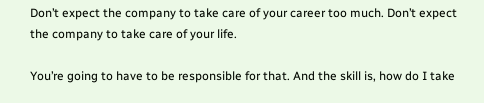Don’t expect the company to take care of your career too much. Don’t expect the company to take care of your life.

You’re going to have to be responsible for that. And the skill is, how do I take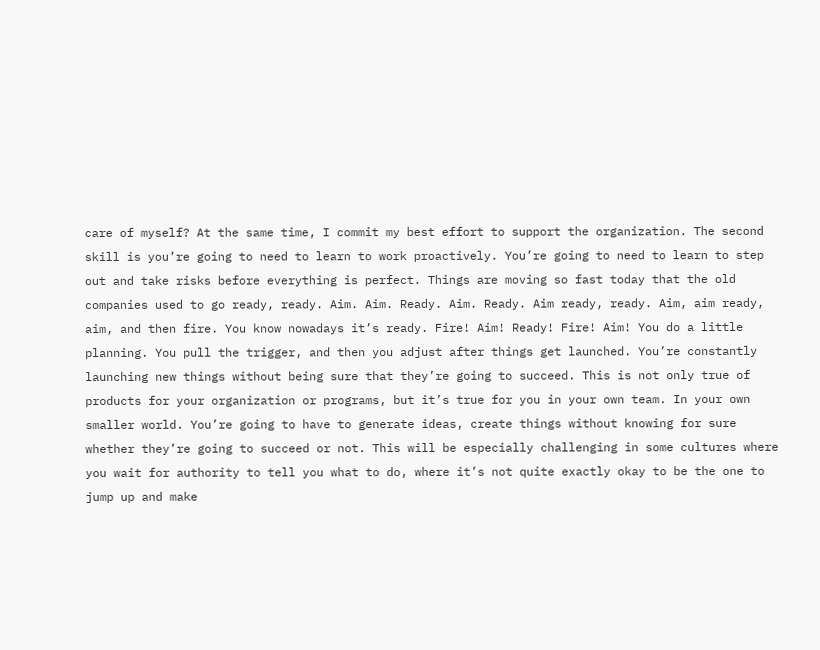care of myself? At the same time, I commit my best effort to support the organization. The second skill is you’re going to need to learn to work proactively. You’re going to need to learn to step out and take risks before everything is perfect. Things are moving so fast today that the old companies used to go ready, ready. Aim. Aim. Ready. Aim. Ready. Aim ready, ready. Aim, aim ready, aim, and then fire. You know nowadays it’s ready. Fire! Aim! Ready! Fire! Aim! You do a little planning. You pull the trigger, and then you adjust after things get launched. You’re constantly launching new things without being sure that they’re going to succeed. This is not only true of products for your organization or programs, but it’s true for you in your own team. In your own smaller world. You’re going to have to generate ideas, create things without knowing for sure whether they’re going to succeed or not. This will be especially challenging in some cultures where you wait for authority to tell you what to do, where it’s not quite exactly okay to be the one to jump up and make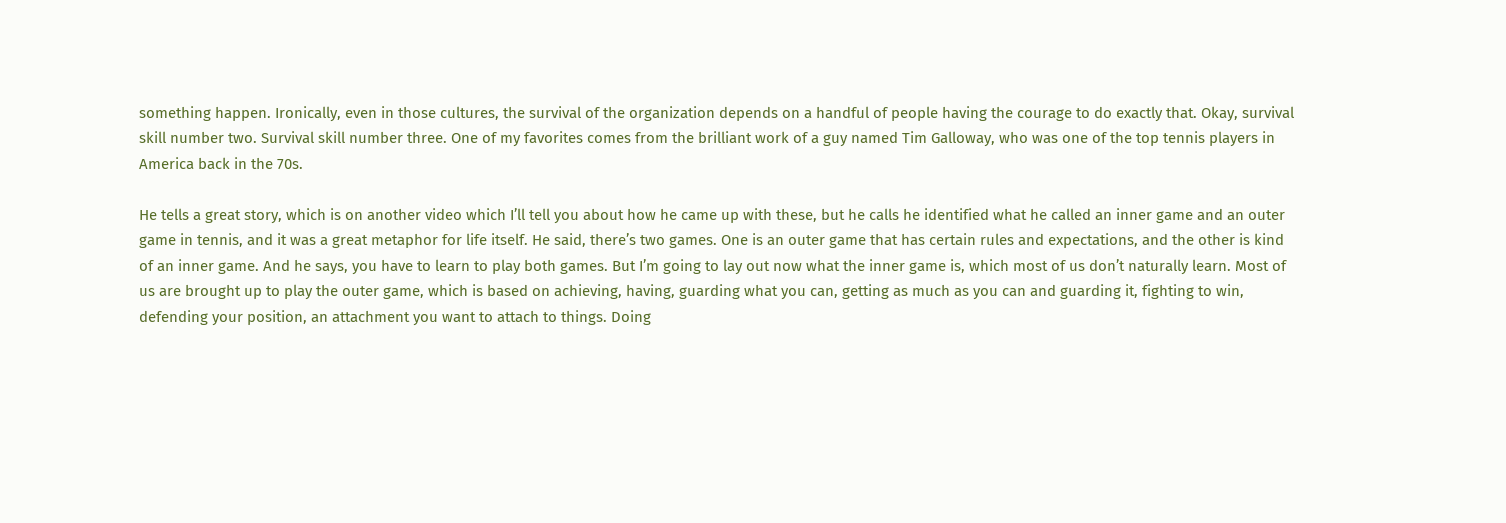something happen. Ironically, even in those cultures, the survival of the organization depends on a handful of people having the courage to do exactly that. Okay, survival skill number two. Survival skill number three. One of my favorites comes from the brilliant work of a guy named Tim Galloway, who was one of the top tennis players in America back in the 70s.

He tells a great story, which is on another video which I’ll tell you about how he came up with these, but he calls he identified what he called an inner game and an outer game in tennis, and it was a great metaphor for life itself. He said, there’s two games. One is an outer game that has certain rules and expectations, and the other is kind of an inner game. And he says, you have to learn to play both games. But I’m going to lay out now what the inner game is, which most of us don’t naturally learn. Most of us are brought up to play the outer game, which is based on achieving, having, guarding what you can, getting as much as you can and guarding it, fighting to win, defending your position, an attachment you want to attach to things. Doing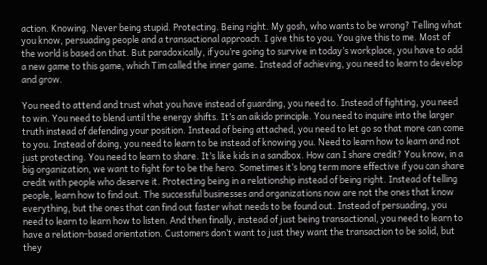action. Knowing. Never being stupid. Protecting. Being right. My gosh, who wants to be wrong? Telling what you know, persuading people and a transactional approach. I give this to you. You give this to me. Most of the world is based on that. But paradoxically, if you’re going to survive in today’s workplace, you have to add a new game to this game, which Tim called the inner game. Instead of achieving, you need to learn to develop and grow.

You need to attend and trust what you have instead of guarding, you need to. Instead of fighting, you need to win. You need to blend until the energy shifts. It’s an aikido principle. You need to inquire into the larger truth instead of defending your position. Instead of being attached, you need to let go so that more can come to you. Instead of doing, you need to learn to be instead of knowing you. Need to learn how to learn and not just protecting. You need to learn to share. It’s like kids in a sandbox. How can I share credit? You know, in a big organization, we want to fight for to be the hero. Sometimes it’s long term more effective if you can share credit with people who deserve it. Protecting being in a relationship instead of being right. Instead of telling people, learn how to find out. The successful businesses and organizations now are not the ones that know everything, but the ones that can find out faster what needs to be found out. Instead of persuading, you need to learn to learn how to listen. And then finally, instead of just being transactional, you need to learn to have a relation-based orientation. Customers don’t want to just they want the transaction to be solid, but they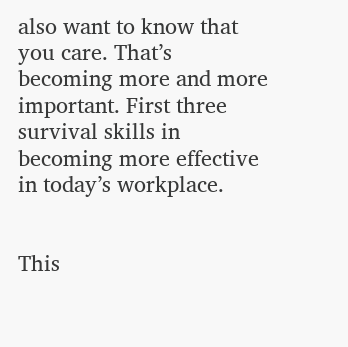also want to know that you care. That’s becoming more and more important. First three survival skills in becoming more effective in today’s workplace.


This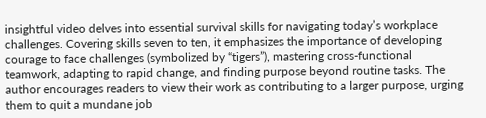insightful video delves into essential survival skills for navigating today’s workplace challenges. Covering skills seven to ten, it emphasizes the importance of developing courage to face challenges (symbolized by “tigers”), mastering cross-functional teamwork, adapting to rapid change, and finding purpose beyond routine tasks. The author encourages readers to view their work as contributing to a larger purpose, urging them to quit a mundane job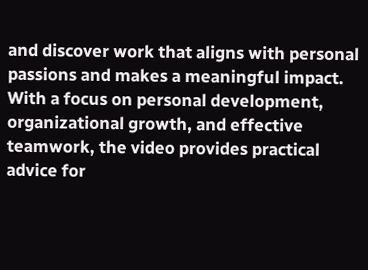and discover work that aligns with personal passions and makes a meaningful impact. With a focus on personal development, organizational growth, and effective teamwork, the video provides practical advice for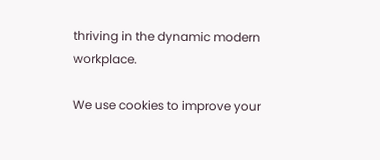thriving in the dynamic modern workplace.

We use cookies to improve your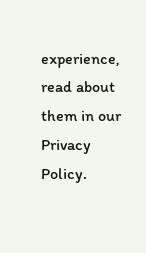experience, read about them in our Privacy Policy.